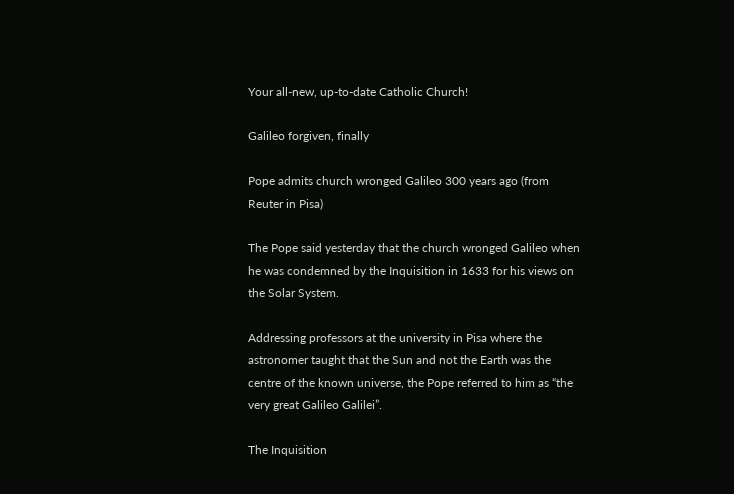Your all-new, up-to-date Catholic Church!

Galileo forgiven, finally

Pope admits church wronged Galileo 300 years ago (from Reuter in Pisa)

The Pope said yesterday that the church wronged Galileo when he was condemned by the Inquisition in 1633 for his views on the Solar System.

Addressing professors at the university in Pisa where the astronomer taught that the Sun and not the Earth was the centre of the known universe, the Pope referred to him as “the very great Galileo Galilei”.

The Inquisition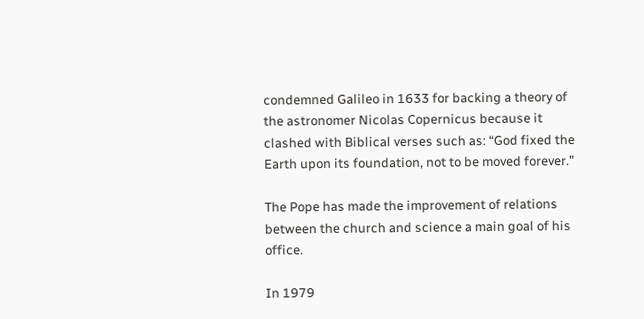condemned Galileo in 1633 for backing a theory of the astronomer Nicolas Copernicus because it clashed with Biblical verses such as: “God fixed the Earth upon its foundation, not to be moved forever.”

The Pope has made the improvement of relations between the church and science a main goal of his office.

In 1979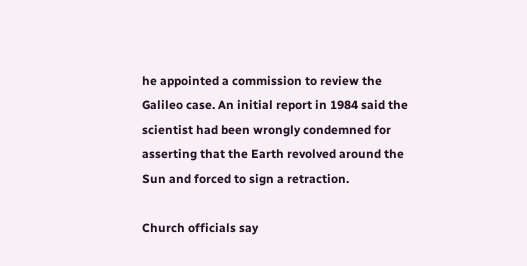he appointed a commission to review the Galileo case. An initial report in 1984 said the scientist had been wrongly condemned for asserting that the Earth revolved around the Sun and forced to sign a retraction.

Church officials say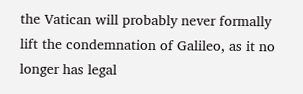the Vatican will probably never formally lift the condemnation of Galileo, as it no longer has legal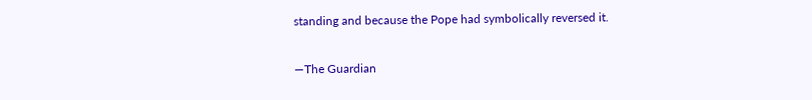standing and because the Pope had symbolically reversed it.

—The Guardian